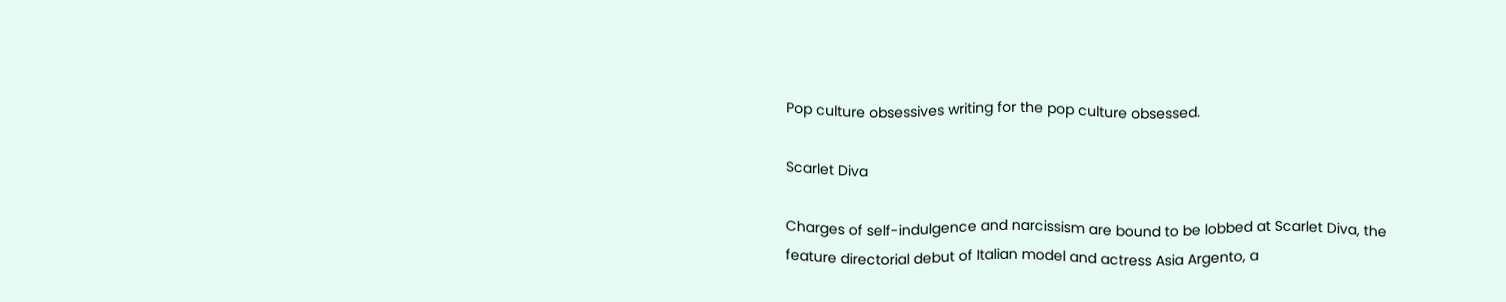Pop culture obsessives writing for the pop culture obsessed.

Scarlet Diva

Charges of self-indulgence and narcissism are bound to be lobbed at Scarlet Diva, the feature directorial debut of Italian model and actress Asia Argento, a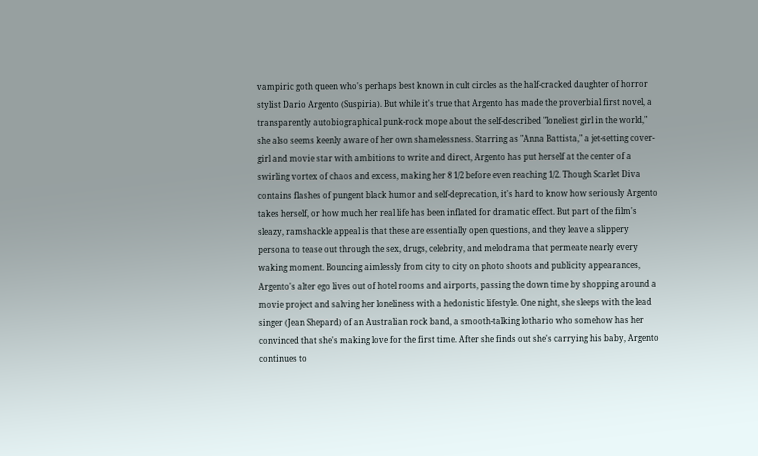vampiric goth queen who's perhaps best known in cult circles as the half-cracked daughter of horror stylist Dario Argento (Suspiria). But while it's true that Argento has made the proverbial first novel, a transparently autobiographical punk-rock mope about the self-described "loneliest girl in the world," she also seems keenly aware of her own shamelessness. Starring as "Anna Battista," a jet-setting cover-girl and movie star with ambitions to write and direct, Argento has put herself at the center of a swirling vortex of chaos and excess, making her 8 1/2 before even reaching 1/2. Though Scarlet Diva contains flashes of pungent black humor and self-deprecation, it's hard to know how seriously Argento takes herself, or how much her real life has been inflated for dramatic effect. But part of the film's sleazy, ramshackle appeal is that these are essentially open questions, and they leave a slippery persona to tease out through the sex, drugs, celebrity, and melodrama that permeate nearly every waking moment. Bouncing aimlessly from city to city on photo shoots and publicity appearances, Argento's alter ego lives out of hotel rooms and airports, passing the down time by shopping around a movie project and salving her loneliness with a hedonistic lifestyle. One night, she sleeps with the lead singer (Jean Shepard) of an Australian rock band, a smooth-talking lothario who somehow has her convinced that she's making love for the first time. After she finds out she's carrying his baby, Argento continues to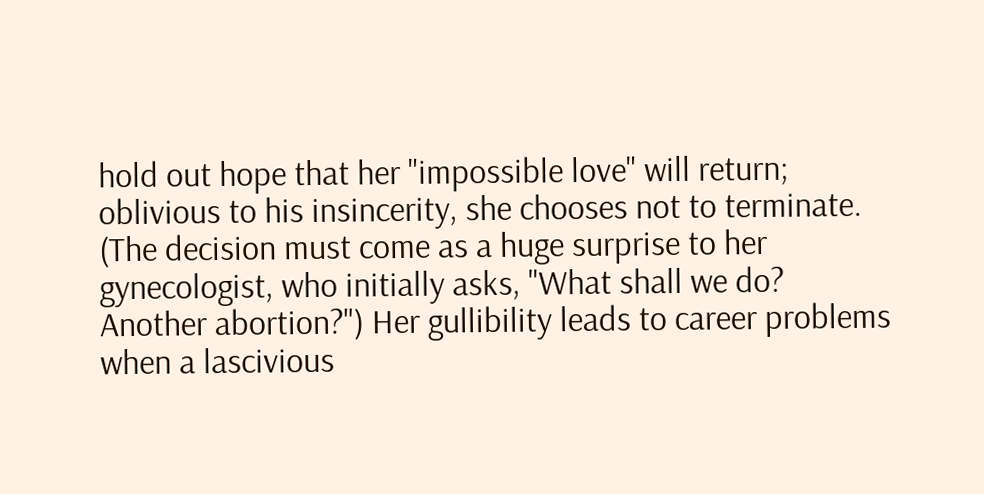hold out hope that her "impossible love" will return; oblivious to his insincerity, she chooses not to terminate. (The decision must come as a huge surprise to her gynecologist, who initially asks, "What shall we do? Another abortion?") Her gullibility leads to career problems when a lascivious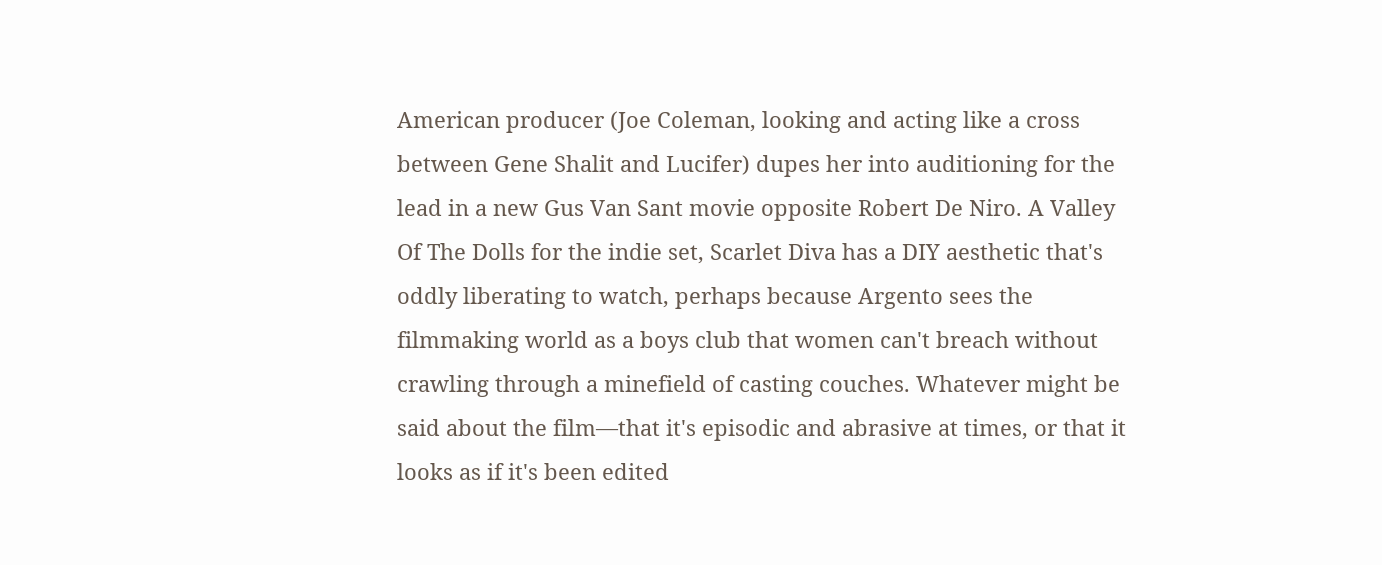American producer (Joe Coleman, looking and acting like a cross between Gene Shalit and Lucifer) dupes her into auditioning for the lead in a new Gus Van Sant movie opposite Robert De Niro. A Valley Of The Dolls for the indie set, Scarlet Diva has a DIY aesthetic that's oddly liberating to watch, perhaps because Argento sees the filmmaking world as a boys club that women can't breach without crawling through a minefield of casting couches. Whatever might be said about the film—that it's episodic and abrasive at times, or that it looks as if it's been edited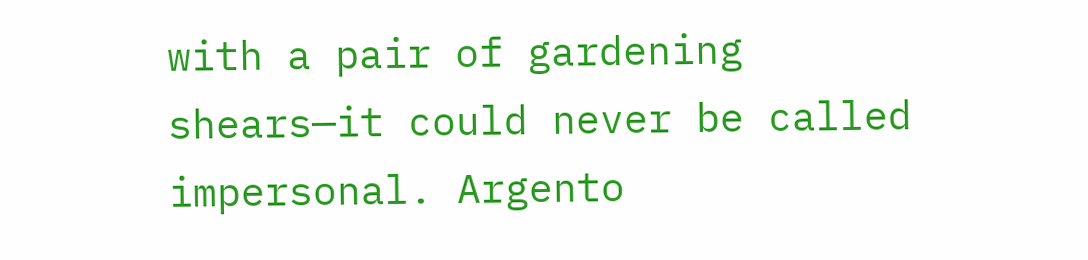with a pair of gardening shears—it could never be called impersonal. Argento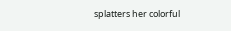splatters her colorful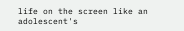life on the screen like an adolescent's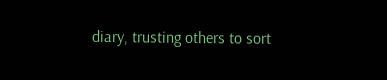diary, trusting others to sort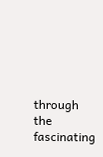through the fascinating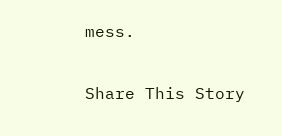mess.


Share This Story